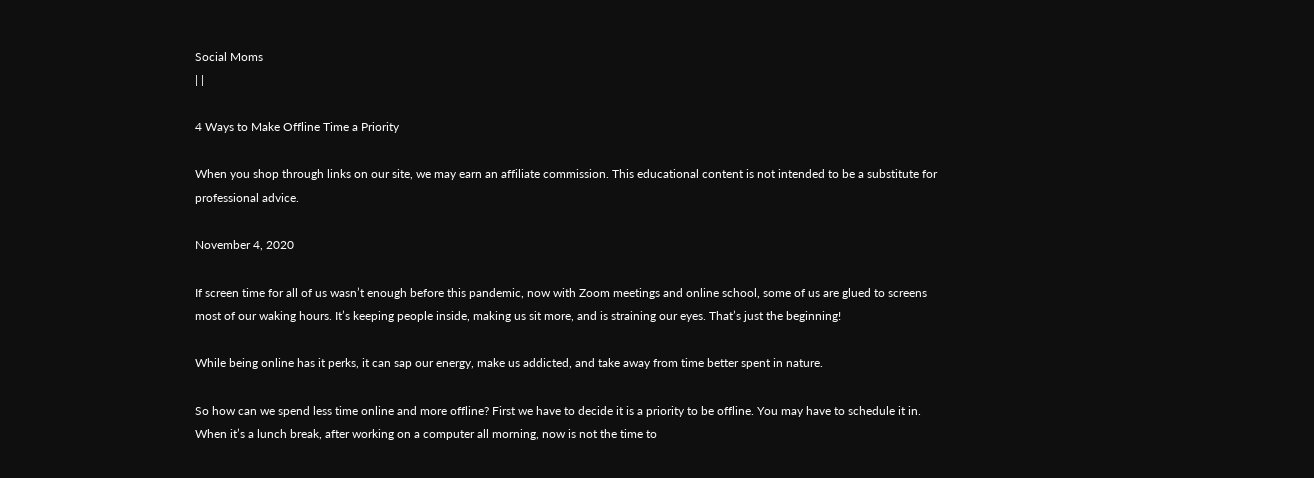Social Moms
| |

4 Ways to Make Offline Time a Priority

When you shop through links on our site, we may earn an affiliate commission. This educational content is not intended to be a substitute for professional advice.

November 4, 2020

If screen time for all of us wasn’t enough before this pandemic, now with Zoom meetings and online school, some of us are glued to screens most of our waking hours. It’s keeping people inside, making us sit more, and is straining our eyes. That’s just the beginning!

While being online has it perks, it can sap our energy, make us addicted, and take away from time better spent in nature.

So how can we spend less time online and more offline? First we have to decide it is a priority to be offline. You may have to schedule it in. When it’s a lunch break, after working on a computer all morning, now is not the time to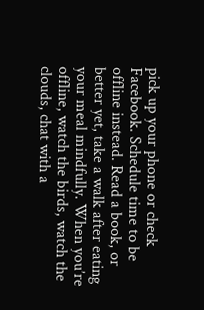pick up your phone or check Facebook. Schedule time to be offline instead. Read a book, or better yet, take a walk after eating your meal mindfully. When you’re offline, watch the birds, watch the clouds, chat with a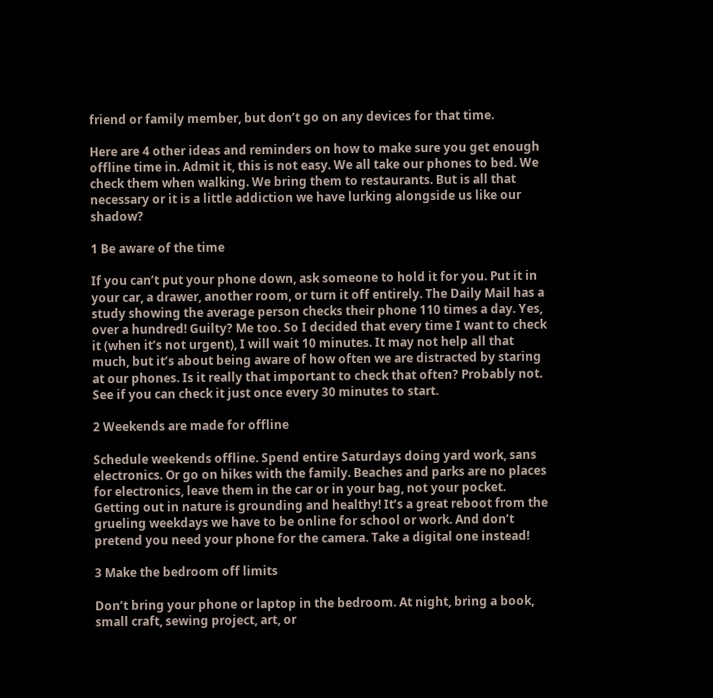friend or family member, but don’t go on any devices for that time.

Here are 4 other ideas and reminders on how to make sure you get enough offline time in. Admit it, this is not easy. We all take our phones to bed. We check them when walking. We bring them to restaurants. But is all that necessary or it is a little addiction we have lurking alongside us like our shadow?

1 Be aware of the time

If you can’t put your phone down, ask someone to hold it for you. Put it in your car, a drawer, another room, or turn it off entirely. The Daily Mail has a study showing the average person checks their phone 110 times a day. Yes, over a hundred! Guilty? Me too. So I decided that every time I want to check it (when it’s not urgent), I will wait 10 minutes. It may not help all that much, but it’s about being aware of how often we are distracted by staring at our phones. Is it really that important to check that often? Probably not. See if you can check it just once every 30 minutes to start.

2 Weekends are made for offline

Schedule weekends offline. Spend entire Saturdays doing yard work, sans electronics. Or go on hikes with the family. Beaches and parks are no places for electronics, leave them in the car or in your bag, not your pocket. Getting out in nature is grounding and healthy! It’s a great reboot from the grueling weekdays we have to be online for school or work. And don’t pretend you need your phone for the camera. Take a digital one instead!

3 Make the bedroom off limits

Don’t bring your phone or laptop in the bedroom. At night, bring a book, small craft, sewing project, art, or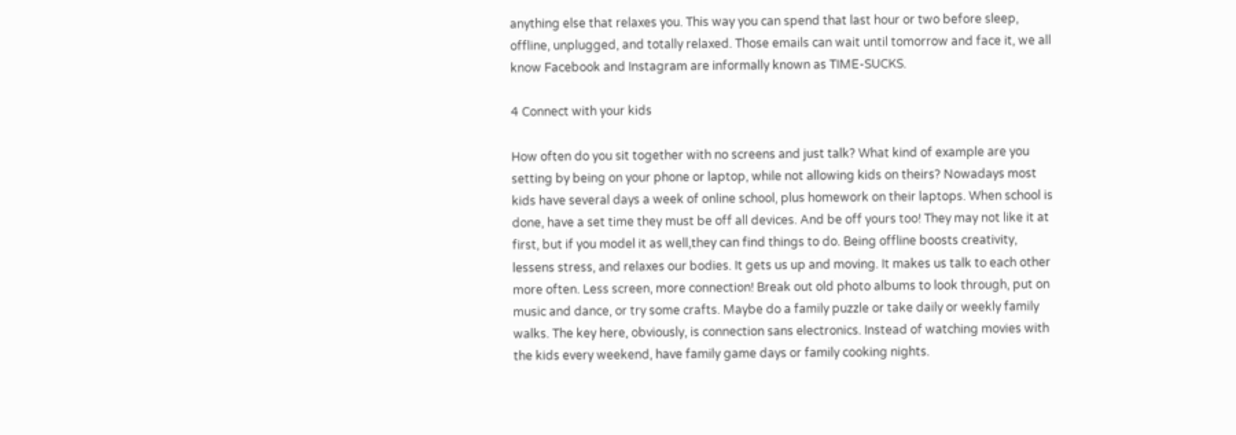anything else that relaxes you. This way you can spend that last hour or two before sleep, offline, unplugged, and totally relaxed. Those emails can wait until tomorrow and face it, we all know Facebook and Instagram are informally known as TIME-SUCKS.

4 Connect with your kids

How often do you sit together with no screens and just talk? What kind of example are you setting by being on your phone or laptop, while not allowing kids on theirs? Nowadays most kids have several days a week of online school, plus homework on their laptops. When school is done, have a set time they must be off all devices. And be off yours too! They may not like it at first, but if you model it as well,they can find things to do. Being offline boosts creativity, lessens stress, and relaxes our bodies. It gets us up and moving. It makes us talk to each other more often. Less screen, more connection! Break out old photo albums to look through, put on music and dance, or try some crafts. Maybe do a family puzzle or take daily or weekly family walks. The key here, obviously, is connection sans electronics. Instead of watching movies with the kids every weekend, have family game days or family cooking nights.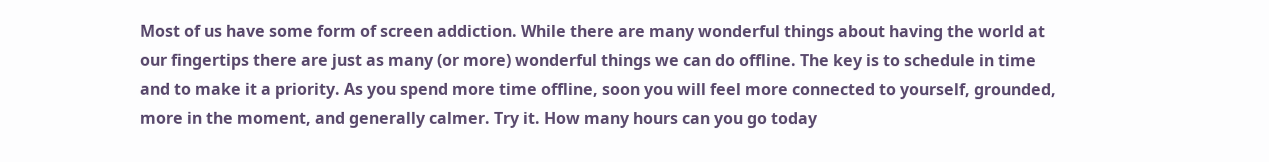Most of us have some form of screen addiction. While there are many wonderful things about having the world at our fingertips there are just as many (or more) wonderful things we can do offline. The key is to schedule in time and to make it a priority. As you spend more time offline, soon you will feel more connected to yourself, grounded, more in the moment, and generally calmer. Try it. How many hours can you go today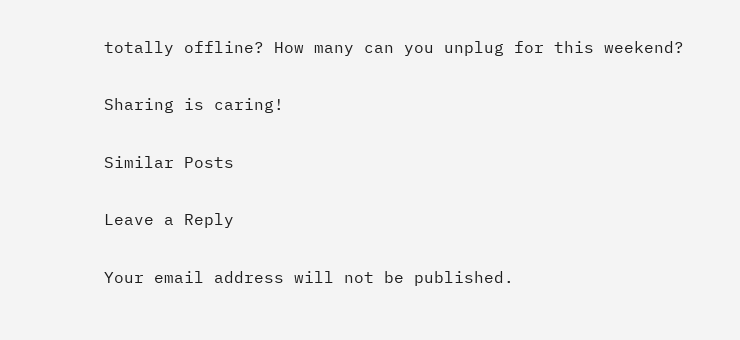totally offline? How many can you unplug for this weekend?

Sharing is caring!

Similar Posts

Leave a Reply

Your email address will not be published.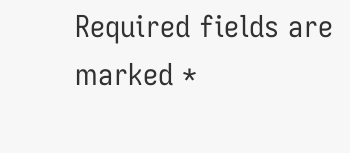Required fields are marked *